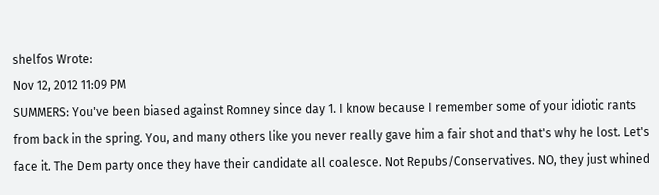shelfos Wrote:
Nov 12, 2012 11:09 PM
SUMMERS: You've been biased against Romney since day 1. I know because I remember some of your idiotic rants from back in the spring. You, and many others like you never really gave him a fair shot and that's why he lost. Let's face it. The Dem party once they have their candidate all coalesce. Not Repubs/Conservatives. NO, they just whined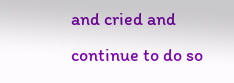and cried and continue to do so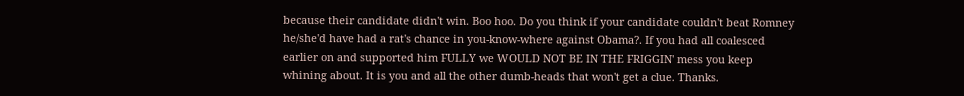because their candidate didn't win. Boo hoo. Do you think if your candidate couldn't beat Romney he/she'd have had a rat's chance in you-know-where against Obama?. If you had all coalesced earlier on and supported him FULLY we WOULD NOT BE IN THE FRIGGIN' mess you keep whining about. It is you and all the other dumb-heads that won't get a clue. Thanks.